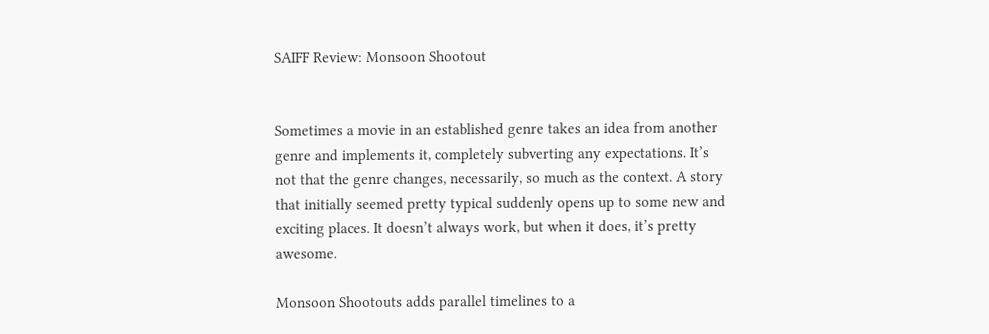SAIFF Review: Monsoon Shootout


Sometimes a movie in an established genre takes an idea from another genre and implements it, completely subverting any expectations. It’s not that the genre changes, necessarily, so much as the context. A story that initially seemed pretty typical suddenly opens up to some new and exciting places. It doesn’t always work, but when it does, it’s pretty awesome.

Monsoon Shootouts adds parallel timelines to a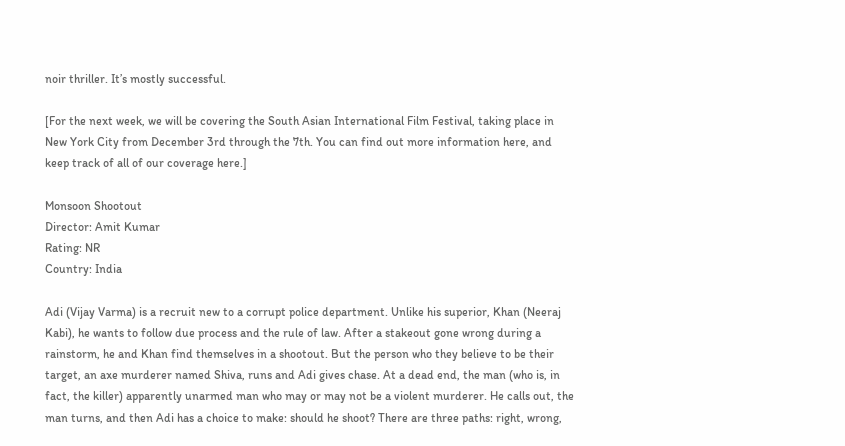noir thriller. It’s mostly successful.

[For the next week, we will be covering the South Asian International Film Festival, taking place in New York City from December 3rd through the 7th. You can find out more information here, and keep track of all of our coverage here.]

Monsoon Shootout
Director: Amit Kumar
Rating: NR
Country: India

Adi (Vijay Varma) is a recruit new to a corrupt police department. Unlike his superior, Khan (Neeraj Kabi), he wants to follow due process and the rule of law. After a stakeout gone wrong during a rainstorm, he and Khan find themselves in a shootout. But the person who they believe to be their target, an axe murderer named Shiva, runs and Adi gives chase. At a dead end, the man (who is, in fact, the killer) apparently unarmed man who may or may not be a violent murderer. He calls out, the man turns, and then Adi has a choice to make: should he shoot? There are three paths: right, wrong,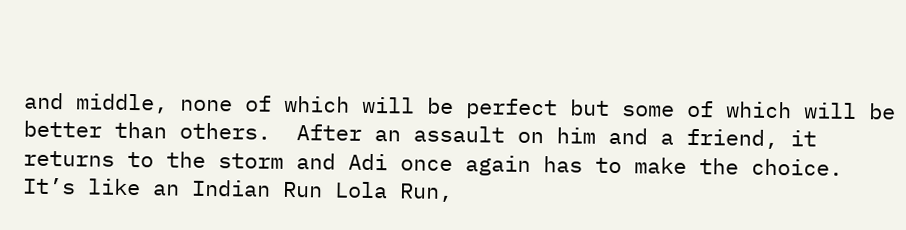and middle, none of which will be perfect but some of which will be better than others.  After an assault on him and a friend, it returns to the storm and Adi once again has to make the choice. It’s like an Indian Run Lola Run,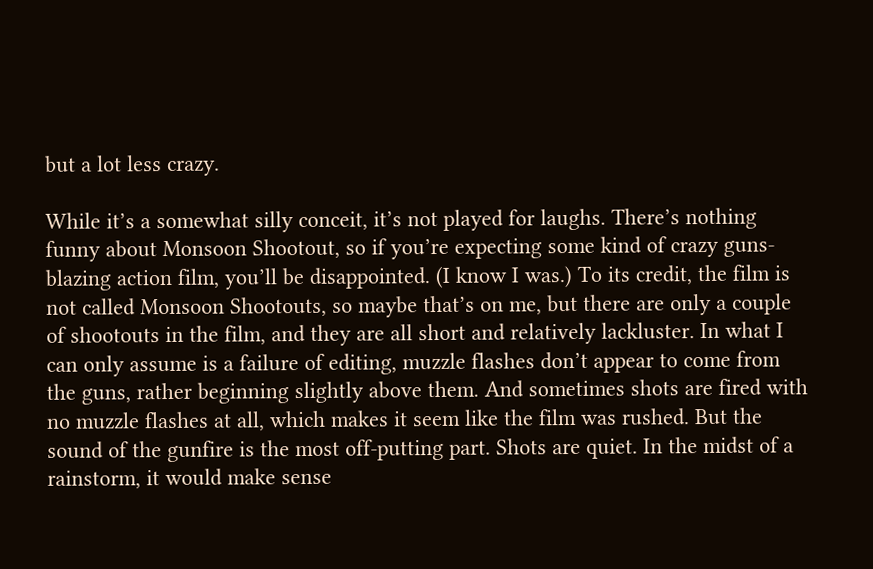but a lot less crazy.

While it’s a somewhat silly conceit, it’s not played for laughs. There’s nothing funny about Monsoon Shootout, so if you’re expecting some kind of crazy guns-blazing action film, you’ll be disappointed. (I know I was.) To its credit, the film is not called Monsoon Shootouts, so maybe that’s on me, but there are only a couple of shootouts in the film, and they are all short and relatively lackluster. In what I can only assume is a failure of editing, muzzle flashes don’t appear to come from the guns, rather beginning slightly above them. And sometimes shots are fired with no muzzle flashes at all, which makes it seem like the film was rushed. But the sound of the gunfire is the most off-putting part. Shots are quiet. In the midst of a rainstorm, it would make sense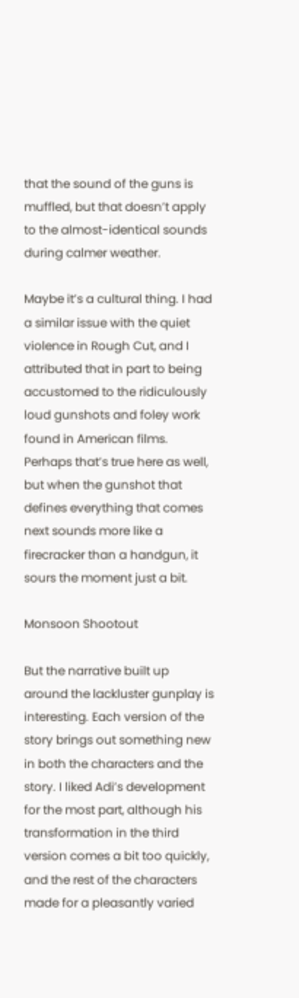that the sound of the guns is muffled, but that doesn’t apply to the almost-identical sounds during calmer weather.

Maybe it’s a cultural thing. I had a similar issue with the quiet violence in Rough Cut, and I attributed that in part to being accustomed to the ridiculously loud gunshots and foley work found in American films. Perhaps that’s true here as well, but when the gunshot that defines everything that comes next sounds more like a firecracker than a handgun, it sours the moment just a bit.

Monsoon Shootout

But the narrative built up around the lackluster gunplay is interesting. Each version of the story brings out something new in both the characters and the story. I liked Adi’s development for the most part, although his transformation in the third version comes a bit too quickly, and the rest of the characters made for a pleasantly varied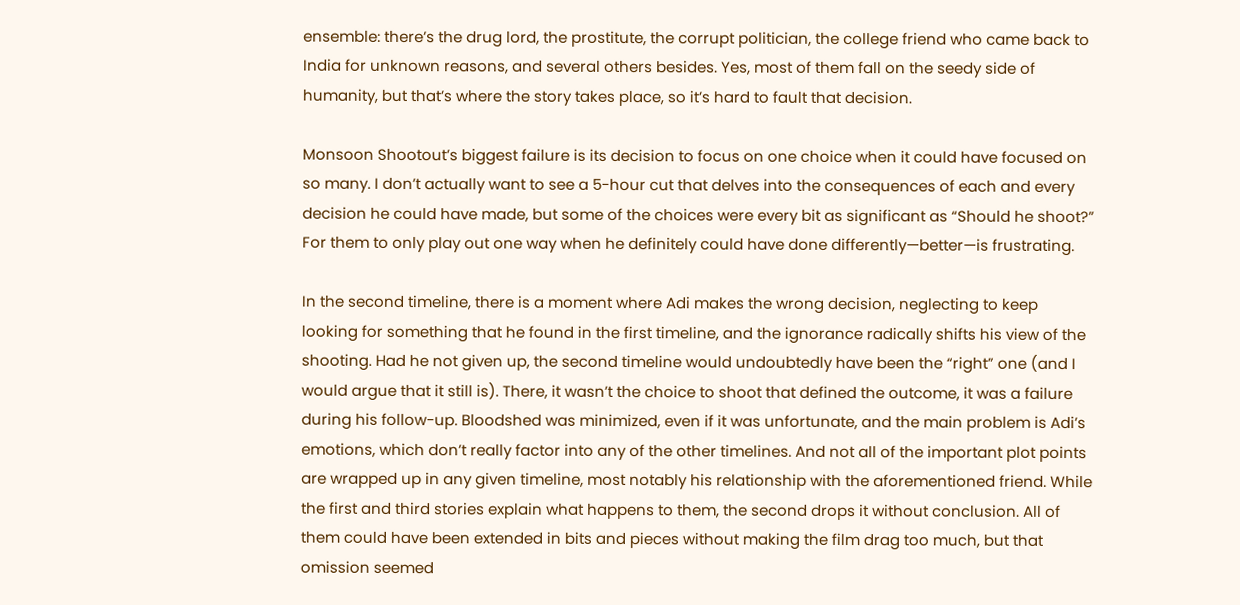ensemble: there’s the drug lord, the prostitute, the corrupt politician, the college friend who came back to India for unknown reasons, and several others besides. Yes, most of them fall on the seedy side of humanity, but that’s where the story takes place, so it’s hard to fault that decision.

Monsoon Shootout’s biggest failure is its decision to focus on one choice when it could have focused on so many. I don’t actually want to see a 5-hour cut that delves into the consequences of each and every decision he could have made, but some of the choices were every bit as significant as “Should he shoot?” For them to only play out one way when he definitely could have done differently—better—is frustrating.

In the second timeline, there is a moment where Adi makes the wrong decision, neglecting to keep looking for something that he found in the first timeline, and the ignorance radically shifts his view of the shooting. Had he not given up, the second timeline would undoubtedly have been the “right” one (and I would argue that it still is). There, it wasn’t the choice to shoot that defined the outcome, it was a failure during his follow-up. Bloodshed was minimized, even if it was unfortunate, and the main problem is Adi’s emotions, which don’t really factor into any of the other timelines. And not all of the important plot points are wrapped up in any given timeline, most notably his relationship with the aforementioned friend. While the first and third stories explain what happens to them, the second drops it without conclusion. All of them could have been extended in bits and pieces without making the film drag too much, but that omission seemed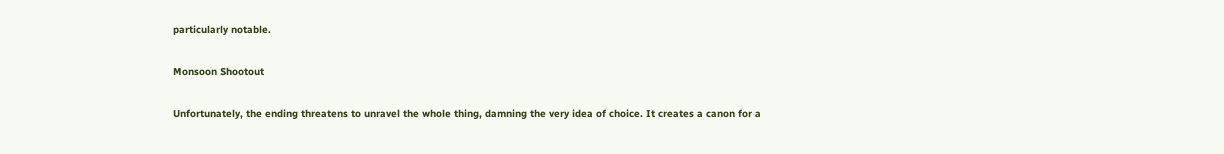particularly notable.

Monsoon Shootout

Unfortunately, the ending threatens to unravel the whole thing, damning the very idea of choice. It creates a canon for a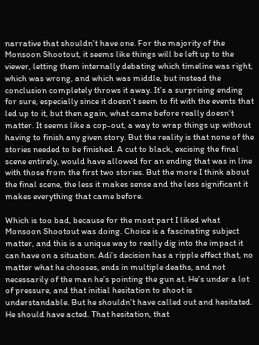narrative that shouldn’t have one. For the majority of the Monsoon Shootout, it seems like things will be left up to the viewer, letting them internally debating which timeline was right, which was wrong, and which was middle, but instead the conclusion completely throws it away. It’s a surprising ending for sure, especially since it doesn’t seem to fit with the events that led up to it, but then again, what came before really doesn’t matter. It seems like a cop-out, a way to wrap things up without having to finish any given story. But the reality is that none of the stories needed to be finished. A cut to black, excising the final scene entirely, would have allowed for an ending that was in line with those from the first two stories. But the more I think about the final scene, the less it makes sense and the less significant it makes everything that came before.

Which is too bad, because for the most part I liked what Monsoon Shootout was doing. Choice is a fascinating subject matter, and this is a unique way to really dig into the impact it can have on a situation. Adi’s decision has a ripple effect that, no matter what he chooses, ends in multiple deaths, and not necessarily of the man he’s pointing the gun at. He’s under a lot of pressure, and that initial hesitation to shoot is understandable. But he shouldn’t have called out and hesitated. He should have acted. That hesitation, that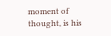moment of thought, is his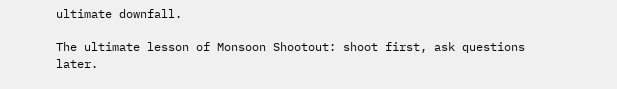ultimate downfall.

The ultimate lesson of Monsoon Shootout: shoot first, ask questions later.